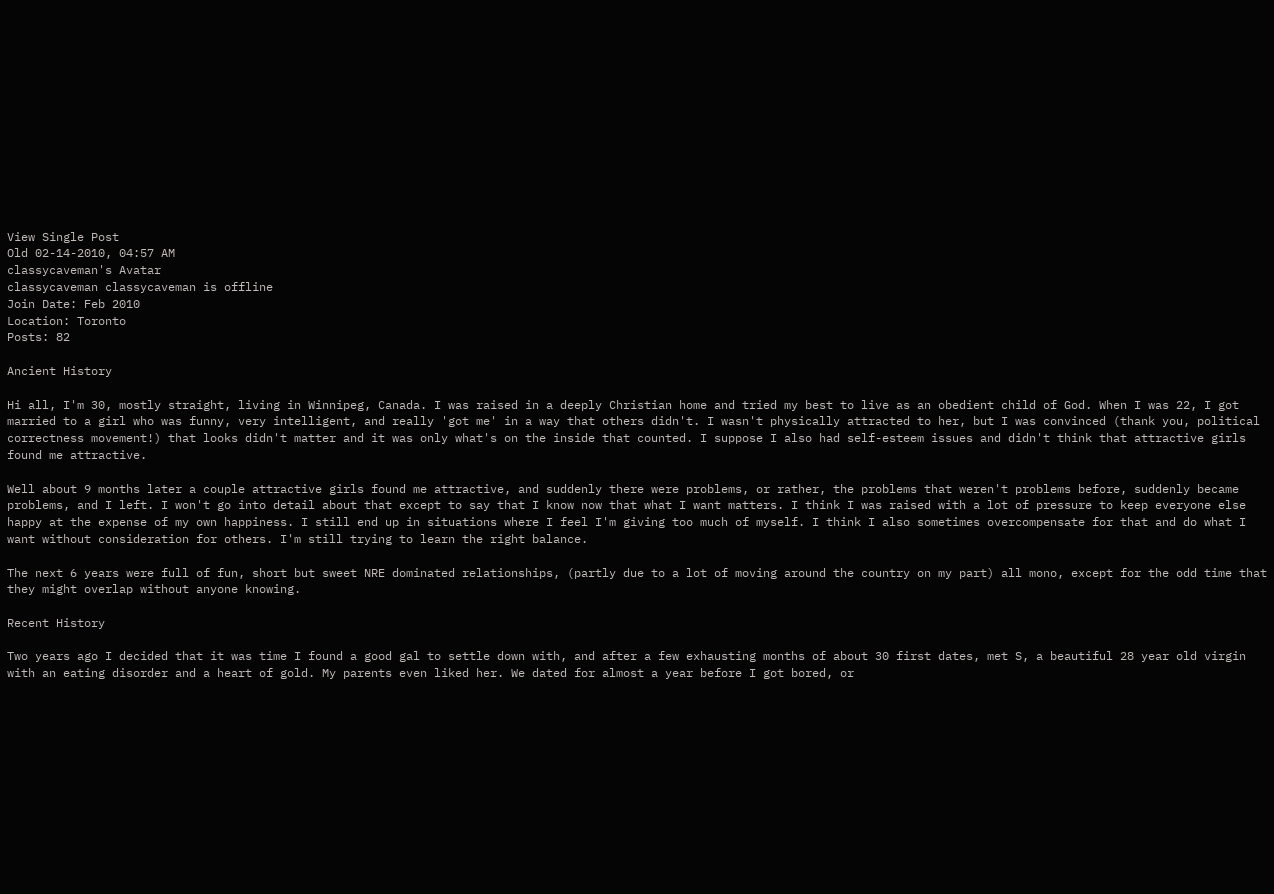View Single Post
Old 02-14-2010, 04:57 AM
classycaveman's Avatar
classycaveman classycaveman is offline
Join Date: Feb 2010
Location: Toronto
Posts: 82

Ancient History

Hi all, I'm 30, mostly straight, living in Winnipeg, Canada. I was raised in a deeply Christian home and tried my best to live as an obedient child of God. When I was 22, I got married to a girl who was funny, very intelligent, and really 'got me' in a way that others didn't. I wasn't physically attracted to her, but I was convinced (thank you, political correctness movement!) that looks didn't matter and it was only what's on the inside that counted. I suppose I also had self-esteem issues and didn't think that attractive girls found me attractive.

Well about 9 months later a couple attractive girls found me attractive, and suddenly there were problems, or rather, the problems that weren't problems before, suddenly became problems, and I left. I won't go into detail about that except to say that I know now that what I want matters. I think I was raised with a lot of pressure to keep everyone else happy at the expense of my own happiness. I still end up in situations where I feel I'm giving too much of myself. I think I also sometimes overcompensate for that and do what I want without consideration for others. I'm still trying to learn the right balance.

The next 6 years were full of fun, short but sweet NRE dominated relationships, (partly due to a lot of moving around the country on my part) all mono, except for the odd time that they might overlap without anyone knowing.

Recent History

Two years ago I decided that it was time I found a good gal to settle down with, and after a few exhausting months of about 30 first dates, met S, a beautiful 28 year old virgin with an eating disorder and a heart of gold. My parents even liked her. We dated for almost a year before I got bored, or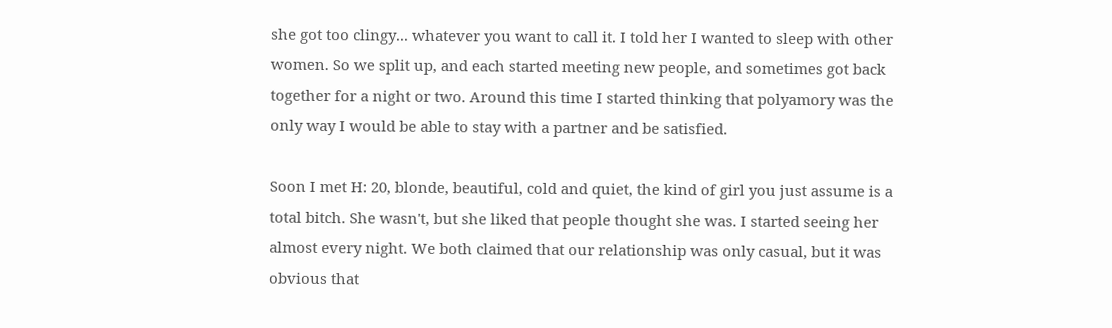she got too clingy... whatever you want to call it. I told her I wanted to sleep with other women. So we split up, and each started meeting new people, and sometimes got back together for a night or two. Around this time I started thinking that polyamory was the only way I would be able to stay with a partner and be satisfied.

Soon I met H: 20, blonde, beautiful, cold and quiet, the kind of girl you just assume is a total bitch. She wasn't, but she liked that people thought she was. I started seeing her almost every night. We both claimed that our relationship was only casual, but it was obvious that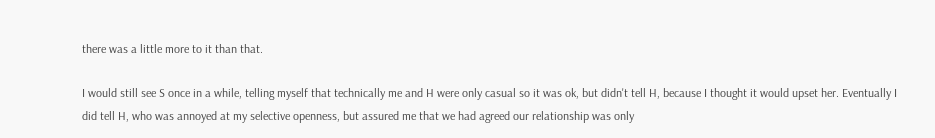there was a little more to it than that.

I would still see S once in a while, telling myself that technically me and H were only casual so it was ok, but didn't tell H, because I thought it would upset her. Eventually I did tell H, who was annoyed at my selective openness, but assured me that we had agreed our relationship was only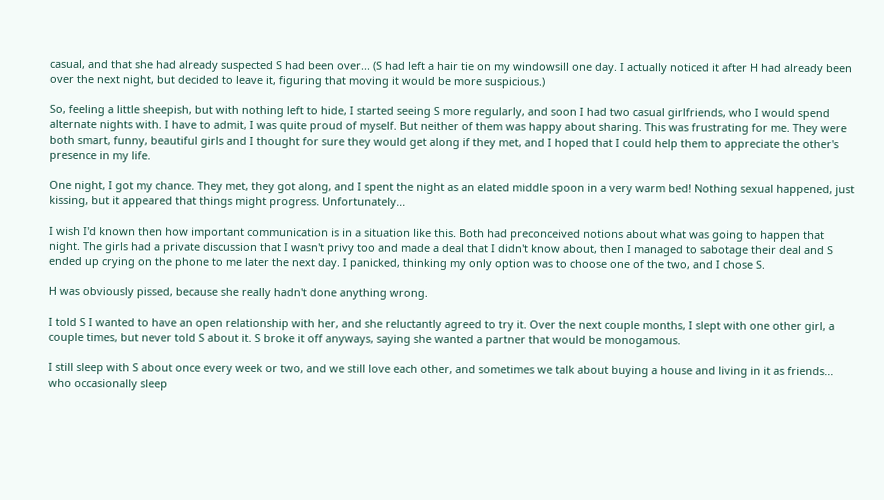casual, and that she had already suspected S had been over... (S had left a hair tie on my windowsill one day. I actually noticed it after H had already been over the next night, but decided to leave it, figuring that moving it would be more suspicious.)

So, feeling a little sheepish, but with nothing left to hide, I started seeing S more regularly, and soon I had two casual girlfriends, who I would spend alternate nights with. I have to admit, I was quite proud of myself. But neither of them was happy about sharing. This was frustrating for me. They were both smart, funny, beautiful girls and I thought for sure they would get along if they met, and I hoped that I could help them to appreciate the other's presence in my life.

One night, I got my chance. They met, they got along, and I spent the night as an elated middle spoon in a very warm bed! Nothing sexual happened, just kissing, but it appeared that things might progress. Unfortunately...

I wish I'd known then how important communication is in a situation like this. Both had preconceived notions about what was going to happen that night. The girls had a private discussion that I wasn't privy too and made a deal that I didn't know about, then I managed to sabotage their deal and S ended up crying on the phone to me later the next day. I panicked, thinking my only option was to choose one of the two, and I chose S.

H was obviously pissed, because she really hadn't done anything wrong.

I told S I wanted to have an open relationship with her, and she reluctantly agreed to try it. Over the next couple months, I slept with one other girl, a couple times, but never told S about it. S broke it off anyways, saying she wanted a partner that would be monogamous.

I still sleep with S about once every week or two, and we still love each other, and sometimes we talk about buying a house and living in it as friends... who occasionally sleep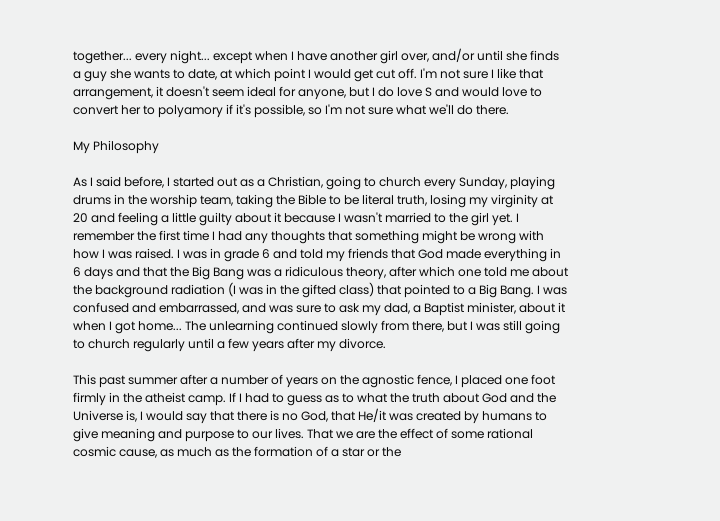together... every night... except when I have another girl over, and/or until she finds a guy she wants to date, at which point I would get cut off. I'm not sure I like that arrangement, it doesn't seem ideal for anyone, but I do love S and would love to convert her to polyamory if it's possible, so I'm not sure what we'll do there.

My Philosophy

As I said before, I started out as a Christian, going to church every Sunday, playing drums in the worship team, taking the Bible to be literal truth, losing my virginity at 20 and feeling a little guilty about it because I wasn't married to the girl yet. I remember the first time I had any thoughts that something might be wrong with how I was raised. I was in grade 6 and told my friends that God made everything in 6 days and that the Big Bang was a ridiculous theory, after which one told me about the background radiation (I was in the gifted class) that pointed to a Big Bang. I was confused and embarrassed, and was sure to ask my dad, a Baptist minister, about it when I got home... The unlearning continued slowly from there, but I was still going to church regularly until a few years after my divorce.

This past summer after a number of years on the agnostic fence, I placed one foot firmly in the atheist camp. If I had to guess as to what the truth about God and the Universe is, I would say that there is no God, that He/it was created by humans to give meaning and purpose to our lives. That we are the effect of some rational cosmic cause, as much as the formation of a star or the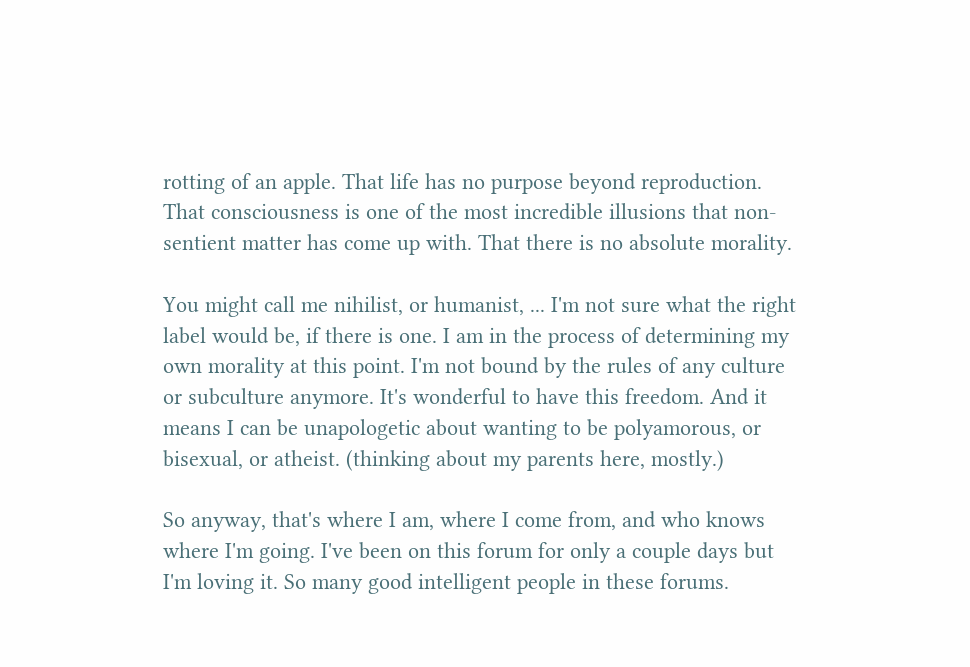rotting of an apple. That life has no purpose beyond reproduction. That consciousness is one of the most incredible illusions that non-sentient matter has come up with. That there is no absolute morality.

You might call me nihilist, or humanist, ... I'm not sure what the right label would be, if there is one. I am in the process of determining my own morality at this point. I'm not bound by the rules of any culture or subculture anymore. It's wonderful to have this freedom. And it means I can be unapologetic about wanting to be polyamorous, or bisexual, or atheist. (thinking about my parents here, mostly.)

So anyway, that's where I am, where I come from, and who knows where I'm going. I've been on this forum for only a couple days but I'm loving it. So many good intelligent people in these forums.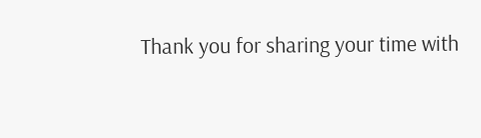Thank you for sharing your time with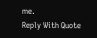me.
Reply With Quote